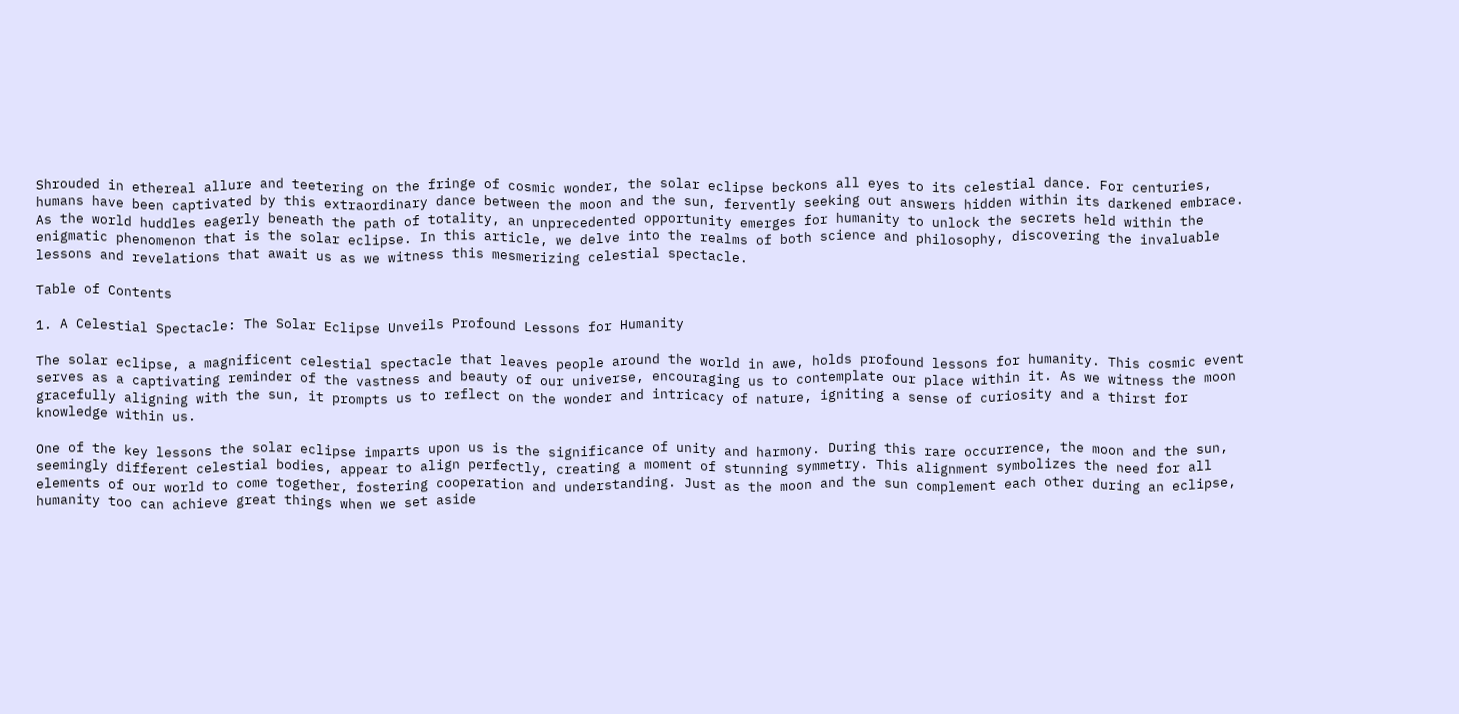Shrouded in ethereal allure and teetering on the fringe of cosmic wonder, the solar eclipse beckons all eyes to its celestial dance. For centuries, humans have been captivated by this extraordinary dance between the moon and the sun, fervently seeking out answers hidden within its darkened embrace. As the world huddles eagerly beneath the path of totality, an unprecedented opportunity emerges for humanity to unlock the secrets held within the enigmatic phenomenon that is the solar eclipse. In this article, we delve into the realms of both science and philosophy, discovering the invaluable lessons and revelations that await us as we witness this mesmerizing celestial spectacle.

Table of Contents

1. A Celestial Spectacle: The Solar Eclipse Unveils Profound Lessons for Humanity

The solar eclipse, a magnificent celestial spectacle that leaves people around the world in awe, holds profound lessons for humanity. This cosmic event serves as a captivating reminder of the vastness and beauty of our universe, encouraging us to contemplate our place within it. As we witness the moon gracefully aligning with the sun, it prompts us to reflect on the wonder and intricacy of nature, igniting a sense of curiosity and a thirst for knowledge within us.

One of the key lessons the solar eclipse imparts upon us is the significance of unity and harmony. During this rare occurrence, the moon and the sun, seemingly different celestial bodies, appear to align perfectly, creating a moment of stunning symmetry. This alignment symbolizes the need for all elements of our world to come together, fostering cooperation and understanding. Just as the moon and the sun complement each other during an eclipse, humanity too can achieve great things when we set aside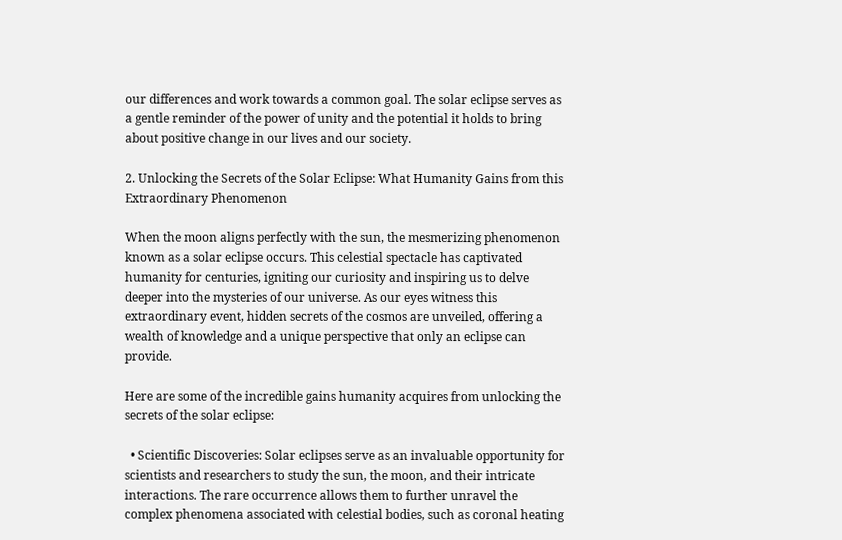our differences and work towards a common goal. The solar eclipse serves as a gentle reminder of the power of unity and the potential it holds to bring about positive change in our lives and our society.

2. Unlocking the Secrets of the Solar Eclipse: What Humanity Gains from this Extraordinary Phenomenon

When the moon aligns perfectly with the sun, the mesmerizing phenomenon known as a solar eclipse occurs. This celestial spectacle has captivated humanity for centuries, igniting our curiosity and inspiring us to delve deeper into the mysteries of our universe. As our eyes witness this extraordinary event, hidden secrets of the cosmos are unveiled, offering a wealth of knowledge and a unique perspective that only an eclipse can provide.

Here are some of the incredible gains humanity acquires from unlocking the secrets of the solar eclipse:

  • Scientific Discoveries: Solar eclipses serve as an invaluable opportunity for scientists and researchers to study the sun, the moon, and their intricate interactions. The rare occurrence allows them to further unravel the complex phenomena associated with celestial bodies, such as coronal heating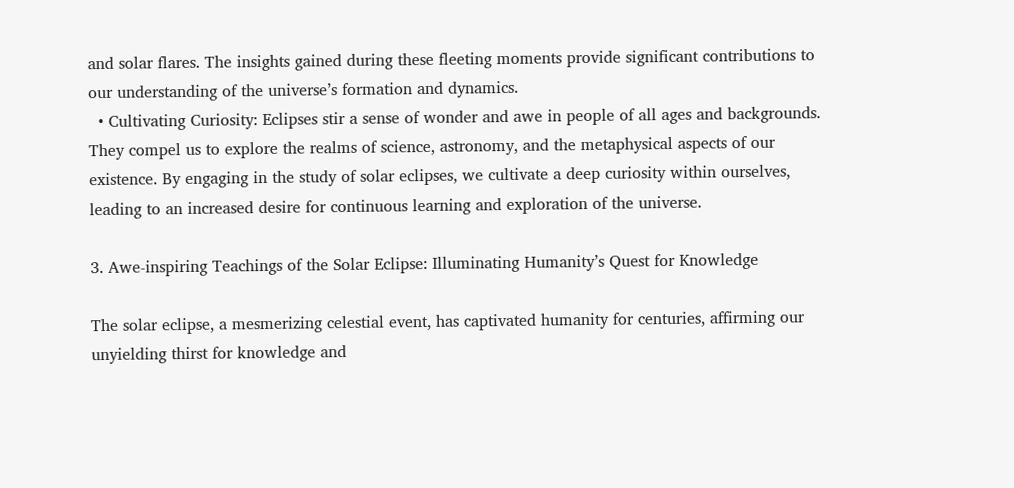and solar flares. The insights gained during these fleeting moments provide significant contributions to our understanding of the universe’s formation and dynamics.
  • Cultivating Curiosity: Eclipses stir a sense of wonder and awe in people of all ages and backgrounds. They compel us to explore the realms of science, astronomy, and the metaphysical aspects of our existence. By engaging in the study of solar eclipses, we cultivate a deep curiosity within ourselves, leading to an increased desire for continuous learning and exploration of the universe.

3. Awe-inspiring Teachings of the Solar Eclipse: Illuminating Humanity’s Quest for Knowledge

The solar eclipse, a mesmerizing celestial event, has captivated humanity for centuries, affirming our unyielding thirst for knowledge and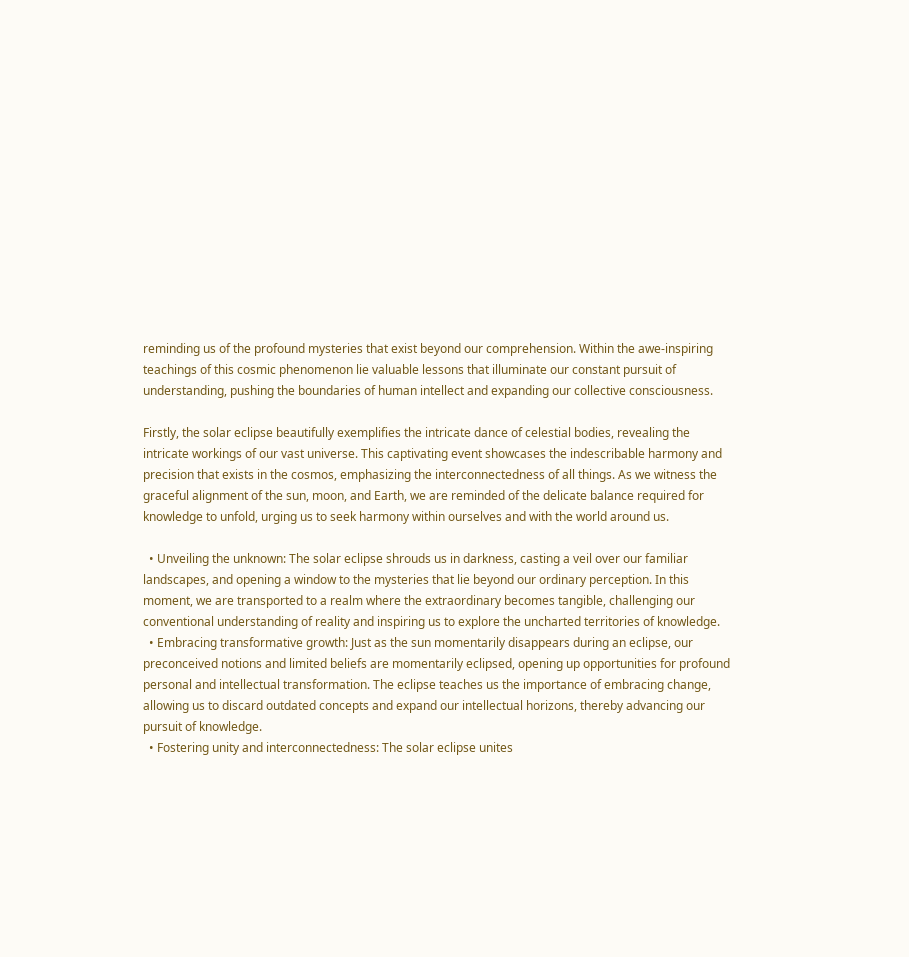reminding us of the profound mysteries that exist beyond our comprehension. Within the awe-inspiring teachings of this cosmic phenomenon lie valuable lessons that illuminate our constant pursuit of understanding, pushing the boundaries of human intellect and expanding our collective consciousness.

Firstly, the solar eclipse beautifully exemplifies the intricate dance of celestial bodies, revealing the intricate workings of our vast universe. This captivating event showcases the indescribable harmony and precision that exists in the cosmos, emphasizing the interconnectedness of all things. As we witness the graceful alignment of the sun, moon, and Earth, we are reminded of the delicate balance required for knowledge to unfold, urging us to seek harmony within ourselves and with the world around us.

  • Unveiling the unknown: The solar eclipse shrouds us in darkness, casting a veil over our familiar landscapes, and opening a window to the mysteries that lie beyond our ordinary perception. In this moment, we are transported to a realm where the extraordinary becomes tangible, challenging our conventional understanding of reality and inspiring us to explore the uncharted territories of knowledge.
  • Embracing transformative growth: Just as the sun momentarily disappears during an eclipse, our preconceived notions and limited beliefs are momentarily eclipsed, opening up opportunities for profound personal and intellectual transformation. The eclipse teaches us the importance of embracing change, allowing us to discard outdated concepts and expand our intellectual horizons, thereby advancing our pursuit of knowledge.
  • Fostering unity and interconnectedness: The solar eclipse unites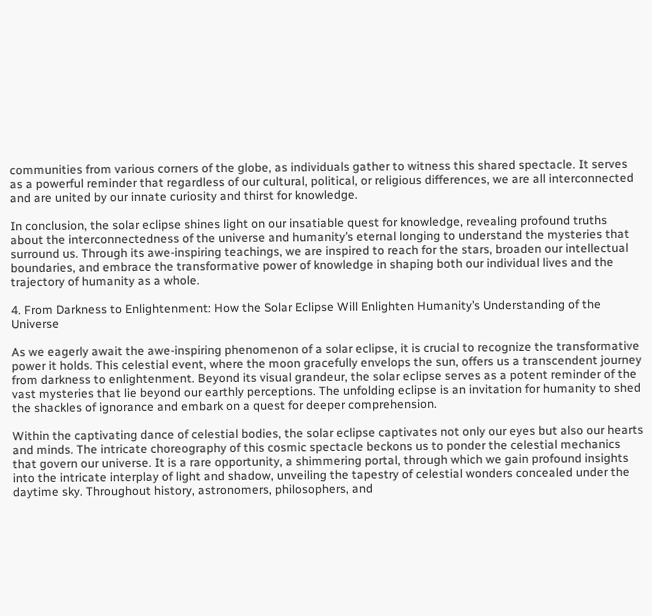communities from various corners of the globe, as individuals gather to witness this shared spectacle. It serves as a powerful reminder that regardless of our cultural, political, or religious differences, we are all interconnected and are united by our innate curiosity and thirst for knowledge.

In conclusion, the solar eclipse shines light on our insatiable quest for knowledge, revealing profound truths about the interconnectedness of the universe and humanity’s eternal longing to understand the mysteries that surround us. Through its awe-inspiring teachings, we are inspired to reach for the stars, broaden our intellectual boundaries, and embrace the transformative power of knowledge in shaping both our individual lives and the trajectory of humanity as a whole.

4. From Darkness to Enlightenment: How the Solar Eclipse Will Enlighten Humanity’s Understanding of the Universe

As we eagerly await the awe-inspiring phenomenon of a solar eclipse, it is crucial to recognize the transformative power it holds. This celestial event, where the moon gracefully envelops the sun, offers us a transcendent journey from darkness to enlightenment. Beyond its visual grandeur, the solar eclipse serves as a potent reminder of the vast mysteries that lie beyond our earthly perceptions. The unfolding eclipse is an invitation for humanity to shed the shackles of ignorance and embark on a quest for deeper comprehension.

Within the captivating dance of celestial bodies, the solar eclipse captivates not only our eyes but also our hearts and minds. The intricate choreography of this cosmic spectacle beckons us to ponder the celestial mechanics that govern our universe. It is a rare opportunity, a shimmering portal, through which we gain profound insights into the intricate interplay of light and shadow, unveiling the tapestry of celestial wonders concealed under the daytime sky. Throughout history, astronomers, philosophers, and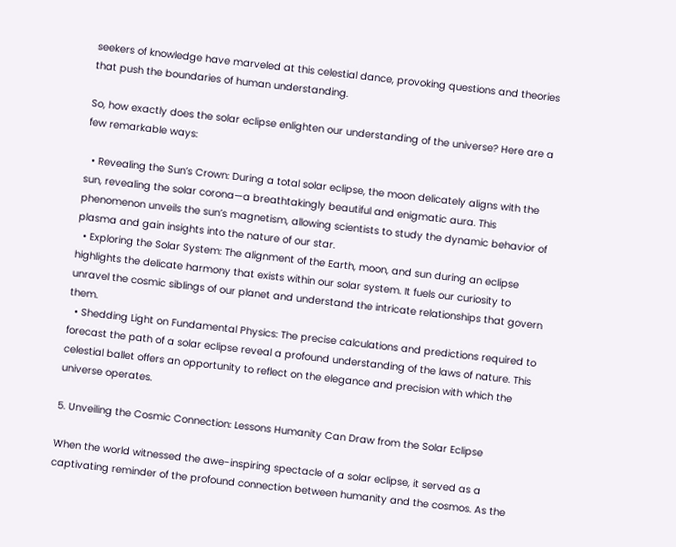seekers of knowledge have marveled at this celestial dance, provoking questions and theories that push the boundaries of human understanding.

So, how exactly does the solar eclipse enlighten our understanding of the universe? Here are a few remarkable ways:

  • Revealing the Sun’s Crown: During a total solar eclipse, the moon delicately aligns with the sun, revealing the solar corona—a breathtakingly beautiful and enigmatic aura. This phenomenon unveils the sun’s magnetism, allowing scientists to study the dynamic behavior of plasma and gain insights into the nature of our star.
  • Exploring the Solar System: The alignment of the Earth, moon, and sun during an eclipse highlights the delicate harmony that exists within our solar system. It fuels our curiosity to unravel the cosmic siblings of our planet and understand the intricate relationships that govern them.
  • Shedding Light on Fundamental Physics: The precise calculations and predictions required to forecast the path of a solar eclipse reveal a profound understanding of the laws of nature. This celestial ballet offers an opportunity to reflect on the elegance and precision with which the universe operates.

5. Unveiling the Cosmic Connection: Lessons Humanity Can Draw from the Solar Eclipse

When the world witnessed the awe-inspiring spectacle of a solar eclipse, it served as a captivating reminder of the profound connection between humanity and the cosmos. As the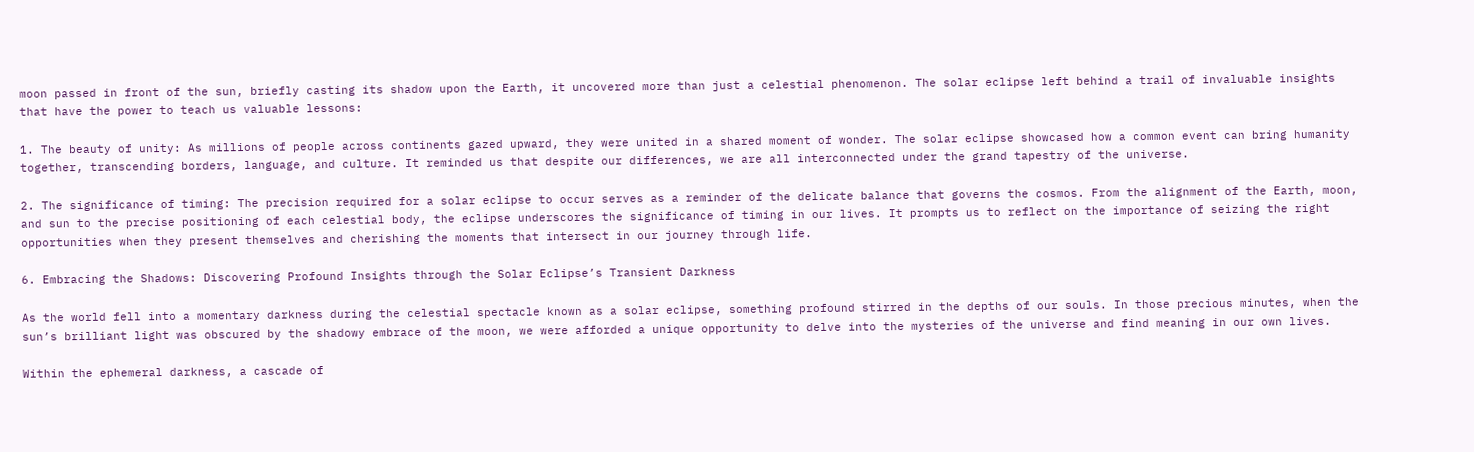moon passed in front of the sun, briefly casting its shadow upon the Earth, it uncovered more than just a celestial phenomenon. The solar eclipse left behind a trail of invaluable insights that have the power to teach us valuable lessons:

1. The beauty of unity: As millions of people across continents gazed upward, they were united in a shared moment of wonder. The solar eclipse showcased how a common event can bring humanity together, transcending borders, language, and culture. It reminded us that despite our differences, we are all interconnected under the grand tapestry of the universe.

2. The significance of timing: The precision required for a solar eclipse to occur serves as a reminder of the delicate balance that governs the cosmos. From the alignment of the Earth, moon, and sun to the precise positioning of each celestial body, the eclipse underscores the significance of timing in our lives. It prompts us to reflect on the importance of seizing the right opportunities when they present themselves and cherishing the moments that intersect in our journey through life.

6. Embracing the Shadows: Discovering Profound Insights through the Solar Eclipse’s Transient Darkness

As the world fell into a momentary darkness during the celestial spectacle known as a solar eclipse, something profound stirred in the depths of our souls. In those precious minutes, when the sun’s brilliant light was obscured by the shadowy embrace of the moon, we were afforded a unique opportunity to delve into the mysteries of the universe and find meaning in our own lives.

Within the ephemeral darkness, a cascade of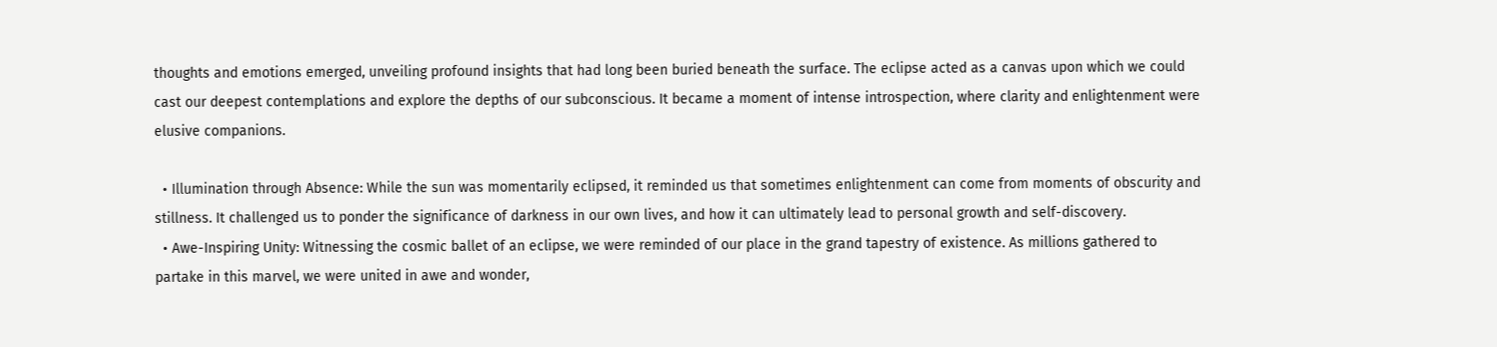thoughts and emotions emerged, unveiling profound insights that had long been buried beneath the surface. The eclipse acted as a canvas upon which we could cast our deepest contemplations and explore the depths of our subconscious. It became a moment of intense introspection, where clarity and enlightenment were elusive companions.

  • Illumination through Absence: While the sun was momentarily eclipsed, it reminded us that sometimes enlightenment can come from moments of obscurity and stillness. It challenged us to ponder the significance of darkness in our own lives, and how it can ultimately lead to personal growth and self-discovery.
  • Awe-Inspiring Unity: Witnessing the cosmic ballet of an eclipse, we were reminded of our place in the grand tapestry of existence. As millions gathered to partake in this marvel, we were united in awe and wonder,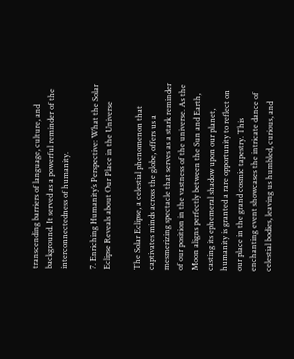transcending barriers of language, culture, and background. It served as a powerful reminder of the interconnectedness of humanity.

7. Enriching Humanity’s Perspective: What the Solar Eclipse Reveals about Our Place in the Universe

The Solar Eclipse, a celestial phenomenon that captivates minds across the globe, offers us a mesmerizing spectacle that serves as a stark reminder of our position in the vastness of the universe. As the Moon aligns perfectly between the Sun and Earth, casting its ephemeral shadow upon our planet, humanity is granted a rare opportunity to reflect on our place in the grand cosmic tapestry. This enchanting event showcases the intricate dance of celestial bodies, leaving us humbled, curious, and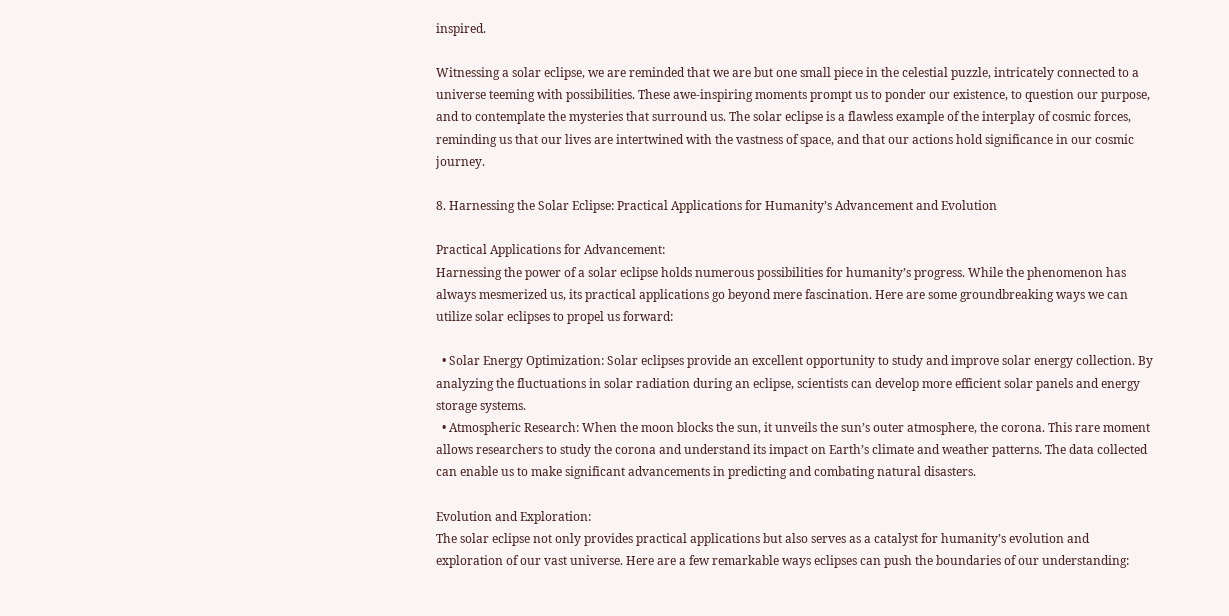inspired.

Witnessing a solar eclipse, we are reminded that we are but one small piece in the celestial puzzle, intricately connected to a universe teeming with possibilities. These awe-inspiring moments prompt us to ponder our existence, to question our purpose, and to contemplate the mysteries that surround us. The solar eclipse is a flawless example of the interplay of cosmic forces, reminding us that our lives are intertwined with the vastness of space, and that our actions hold significance in our cosmic journey.

8. Harnessing the Solar Eclipse: Practical Applications for Humanity’s Advancement and Evolution

Practical Applications for Advancement:
Harnessing the power of a solar eclipse holds numerous possibilities for humanity’s progress. While the phenomenon has always mesmerized us, its practical applications go beyond mere fascination. Here are some groundbreaking ways we can utilize solar eclipses to propel us forward:

  • Solar Energy Optimization: Solar eclipses provide an excellent opportunity to study and improve solar energy collection. By analyzing the fluctuations in solar radiation during an eclipse, scientists can develop more efficient solar panels and energy storage systems.
  • Atmospheric Research: When the moon blocks the sun, it unveils the sun’s outer atmosphere, the corona. This rare moment allows researchers to study the corona and understand its impact on Earth’s climate and weather patterns. The data collected can enable us to make significant advancements in predicting and combating natural disasters.

Evolution and Exploration:
The solar eclipse not only provides practical applications but also serves as a catalyst for humanity’s evolution and exploration of our vast universe. Here are a few remarkable ways eclipses can push the boundaries of our understanding: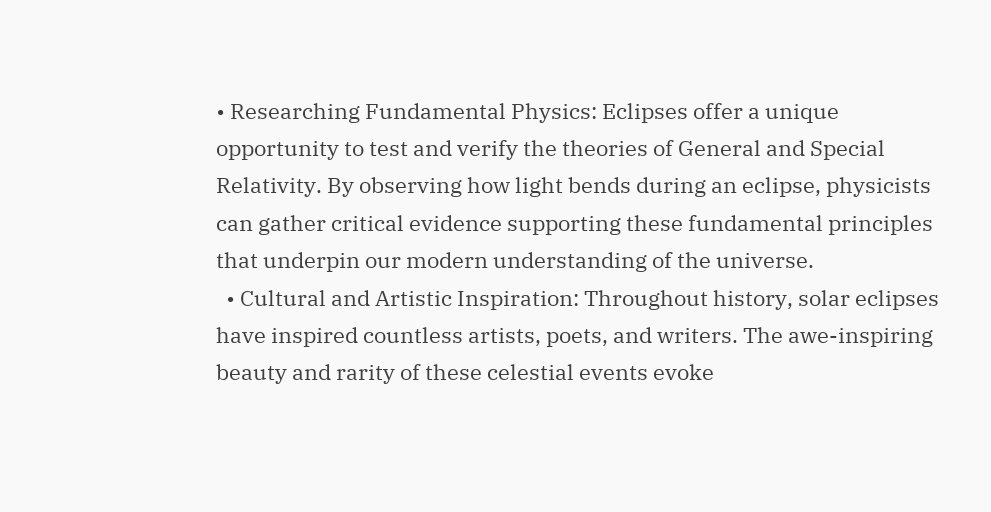• Researching Fundamental Physics: Eclipses offer a unique opportunity to test and verify the theories of General and Special Relativity. By observing how light bends during an eclipse, physicists can gather critical evidence supporting these fundamental principles that underpin our modern understanding of the universe.
  • Cultural and Artistic Inspiration: Throughout history, solar eclipses have inspired countless artists, poets, and writers. The awe-inspiring beauty and rarity of these celestial events evoke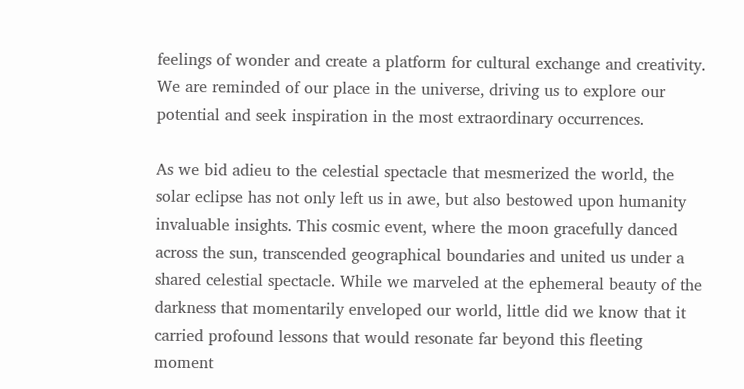feelings of wonder and create a platform for cultural exchange and creativity. We are reminded of our place in the universe, driving us to explore our potential and seek inspiration in the most extraordinary occurrences.

As we bid adieu to the celestial spectacle that mesmerized the world, the solar eclipse has not only left us in awe, but also bestowed upon humanity invaluable insights. This cosmic event, where the moon gracefully danced across the sun, transcended geographical boundaries and united us under a shared celestial spectacle. While we marveled at the ephemeral beauty of the darkness that momentarily enveloped our world, little did we know that it carried profound lessons that would resonate far beyond this fleeting moment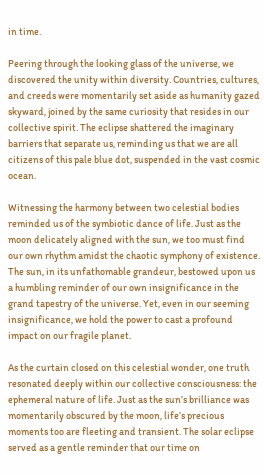in time.

Peering through the looking glass of the universe, we discovered the unity within diversity. Countries, cultures, and creeds were momentarily set aside as humanity gazed skyward, joined by the same curiosity that resides in our collective spirit. The eclipse shattered the imaginary barriers that separate us, reminding us that we are all citizens of this pale blue dot, suspended in the vast cosmic ocean.

Witnessing the harmony between two celestial bodies reminded us of the symbiotic dance of life. Just as the moon delicately aligned with the sun, we too must find our own rhythm amidst the chaotic symphony of existence. The sun, in its unfathomable grandeur, bestowed upon us a humbling reminder of our own insignificance in the grand tapestry of the universe. Yet, even in our seeming insignificance, we hold the power to cast a profound impact on our fragile planet.

As the curtain closed on this celestial wonder, one truth resonated deeply within our collective consciousness: the ephemeral nature of life. Just as the sun’s brilliance was momentarily obscured by the moon, life’s precious moments too are fleeting and transient. The solar eclipse served as a gentle reminder that our time on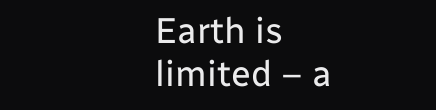Earth is limited – a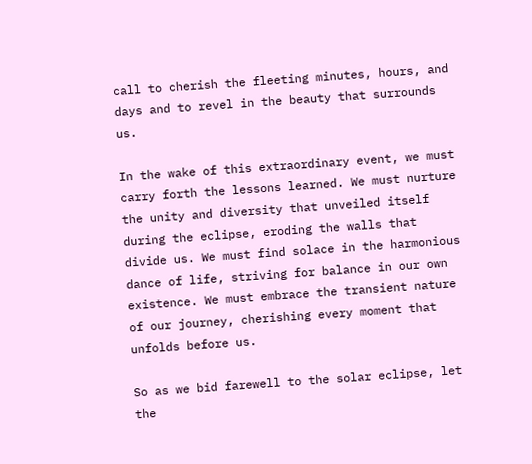call to cherish the fleeting minutes, hours, and days and to revel in the beauty that surrounds us.

In the wake of this extraordinary event, we must carry forth the lessons learned. We must nurture the unity and diversity that unveiled itself during the eclipse, eroding the walls that divide us. We must find solace in the harmonious dance of life, striving for balance in our own existence. We must embrace the transient nature of our journey, cherishing every moment that unfolds before us.

So as we bid farewell to the solar eclipse, let the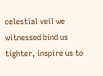celestial veil we witnessed bind us tighter, inspire us to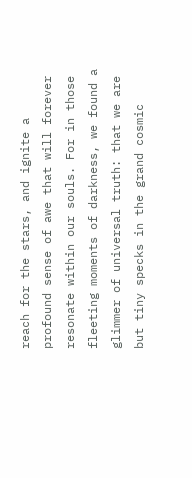reach for the stars, and ignite a profound sense of awe that will forever resonate within our souls. For in those fleeting moments of darkness, we found a glimmer of universal truth: that we are but tiny specks in the grand cosmic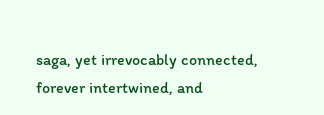saga, yet irrevocably connected, forever intertwined, and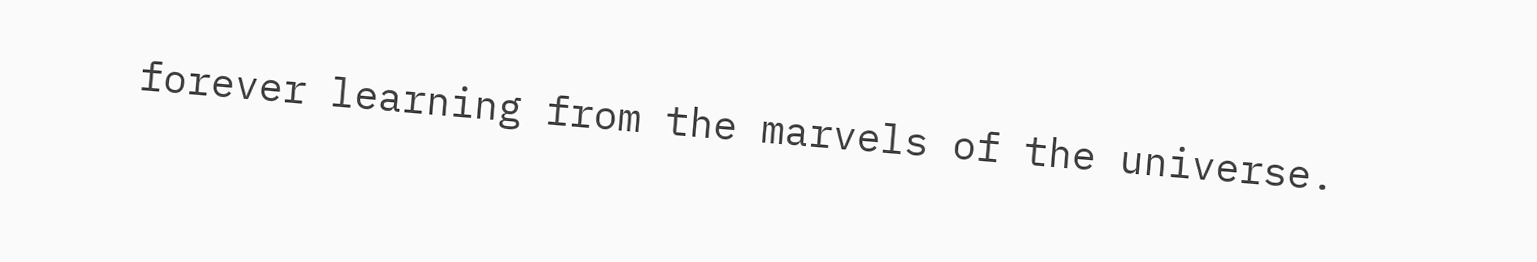forever learning from the marvels of the universe.